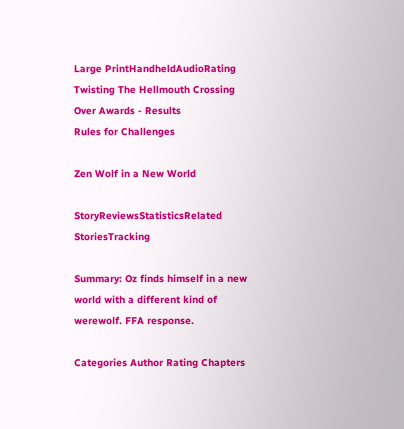Large PrintHandheldAudioRating
Twisting The Hellmouth Crossing Over Awards - Results
Rules for Challenges

Zen Wolf in a New World

StoryReviewsStatisticsRelated StoriesTracking

Summary: Oz finds himself in a new world with a different kind of werewolf. FFA response.

Categories Author Rating Chapters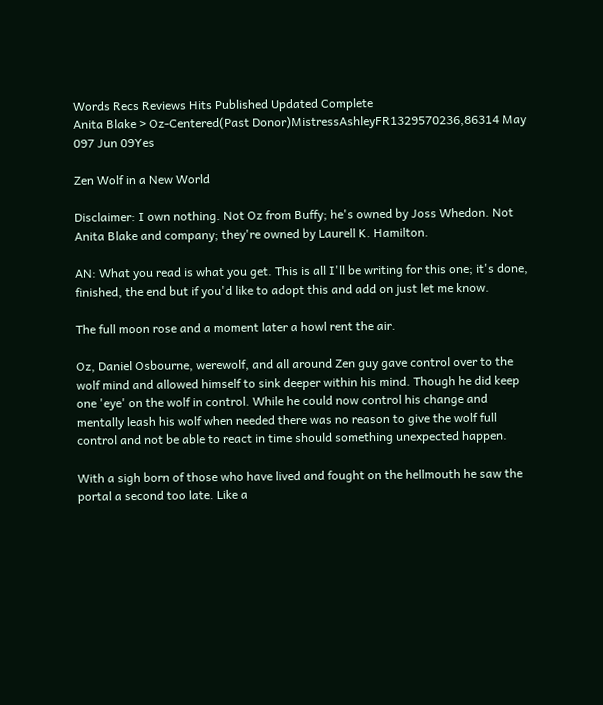Words Recs Reviews Hits Published Updated Complete
Anita Blake > Oz-Centered(Past Donor)MistressAshleyFR1329570236,86314 May 097 Jun 09Yes

Zen Wolf in a New World

Disclaimer: I own nothing. Not Oz from Buffy; he's owned by Joss Whedon. Not Anita Blake and company; they're owned by Laurell K. Hamilton.

AN: What you read is what you get. This is all I'll be writing for this one; it's done, finished, the end but if you'd like to adopt this and add on just let me know.

The full moon rose and a moment later a howl rent the air.

Oz, Daniel Osbourne, werewolf, and all around Zen guy gave control over to the wolf mind and allowed himself to sink deeper within his mind. Though he did keep one 'eye' on the wolf in control. While he could now control his change and mentally leash his wolf when needed there was no reason to give the wolf full control and not be able to react in time should something unexpected happen.

With a sigh born of those who have lived and fought on the hellmouth he saw the portal a second too late. Like a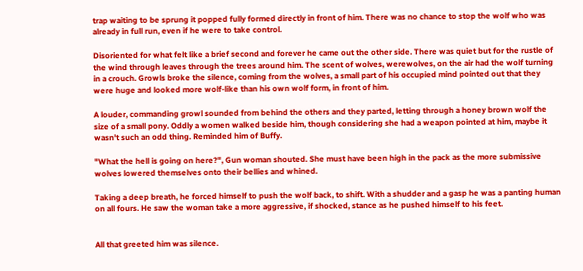trap waiting to be sprung it popped fully formed directly in front of him. There was no chance to stop the wolf who was already in full run, even if he were to take control.

Disoriented for what felt like a brief second and forever he came out the other side. There was quiet but for the rustle of the wind through leaves through the trees around him. The scent of wolves, werewolves, on the air had the wolf turning in a crouch. Growls broke the silence, coming from the wolves, a small part of his occupied mind pointed out that they were huge and looked more wolf-like than his own wolf form, in front of him.

A louder, commanding growl sounded from behind the others and they parted, letting through a honey brown wolf the size of a small pony. Oddly a women walked beside him, though considering she had a weapon pointed at him, maybe it wasn't such an odd thing. Reminded him of Buffy.

"What the hell is going on here?", Gun woman shouted. She must have been high in the pack as the more submissive wolves lowered themselves onto their bellies and whined.

Taking a deep breath, he forced himself to push the wolf back, to shift. With a shudder and a gasp he was a panting human on all fours. He saw the woman take a more aggressive, if shocked, stance as he pushed himself to his feet.


All that greeted him was silence.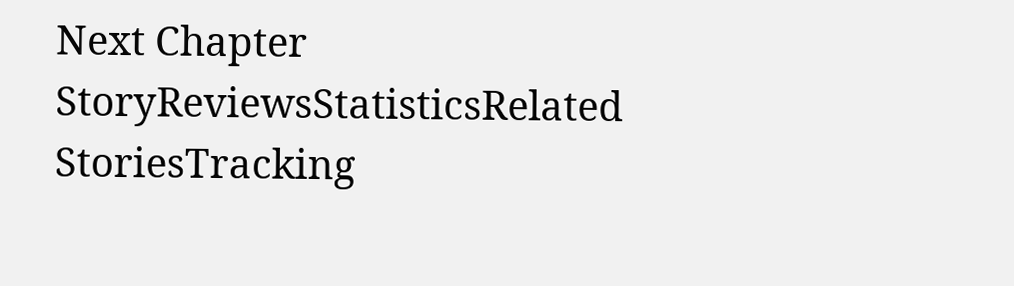Next Chapter
StoryReviewsStatisticsRelated StoriesTracking